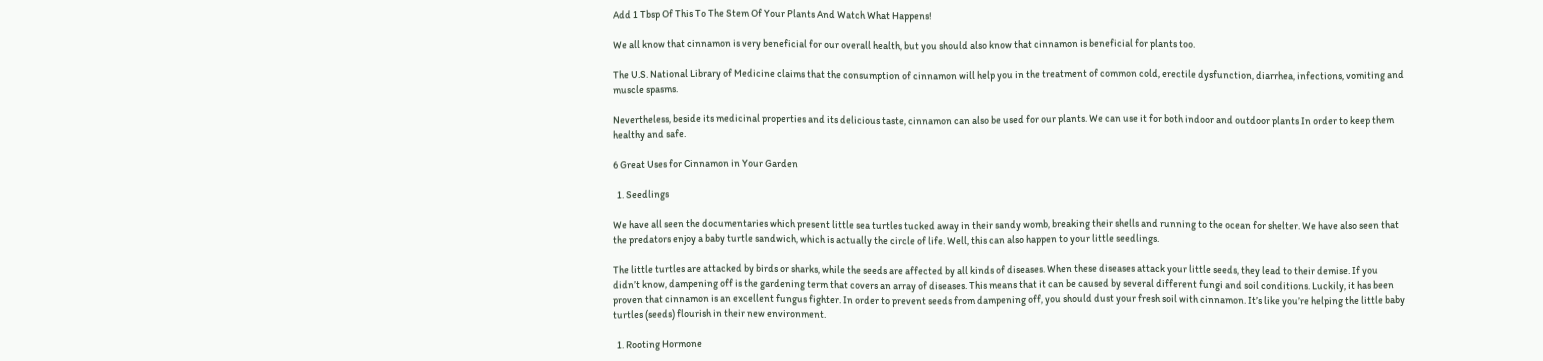Add 1 Tbsp Of This To The Stem Of Your Plants And Watch What Happens!

We all know that cinnamon is very beneficial for our overall health, but you should also know that cinnamon is beneficial for plants too.

The U.S. National Library of Medicine claims that the consumption of cinnamon will help you in the treatment of common cold, erectile dysfunction, diarrhea, infections, vomiting and muscle spasms.

Nevertheless, beside its medicinal properties and its delicious taste, cinnamon can also be used for our plants. We can use it for both indoor and outdoor plants In order to keep them healthy and safe.

6 Great Uses for Cinnamon in Your Garden

  1. Seedlings

We have all seen the documentaries which present little sea turtles tucked away in their sandy womb, breaking their shells and running to the ocean for shelter. We have also seen that the predators enjoy a baby turtle sandwich, which is actually the circle of life. Well, this can also happen to your little seedlings.

The little turtles are attacked by birds or sharks, while the seeds are affected by all kinds of diseases. When these diseases attack your little seeds, they lead to their demise. If you didn’t know, dampening off is the gardening term that covers an array of diseases. This means that it can be caused by several different fungi and soil conditions. Luckily, it has been proven that cinnamon is an excellent fungus fighter. In order to prevent seeds from dampening off, you should dust your fresh soil with cinnamon. It’s like you’re helping the little baby turtles (seeds) flourish in their new environment.

  1. Rooting Hormone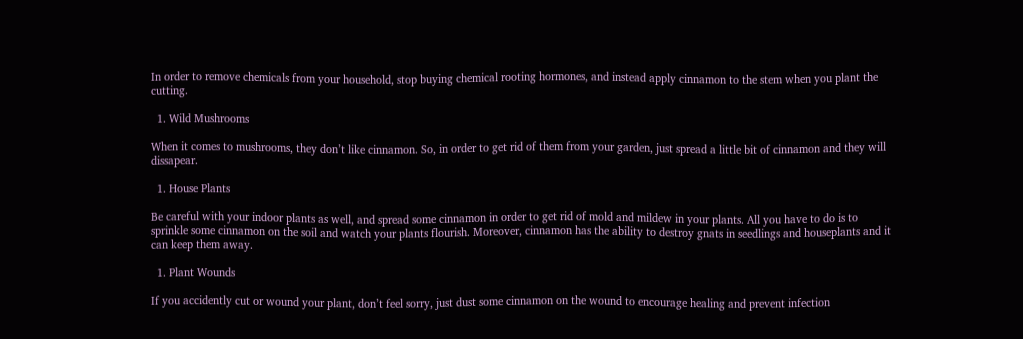In order to remove chemicals from your household, stop buying chemical rooting hormones, and instead apply cinnamon to the stem when you plant the cutting.

  1. Wild Mushrooms

When it comes to mushrooms, they don’t like cinnamon. So, in order to get rid of them from your garden, just spread a little bit of cinnamon and they will dissapear.

  1. House Plants

Be careful with your indoor plants as well, and spread some cinnamon in order to get rid of mold and mildew in your plants. All you have to do is to sprinkle some cinnamon on the soil and watch your plants flourish. Moreover, cinnamon has the ability to destroy gnats in seedlings and houseplants and it can keep them away.

  1. Plant Wounds

If you accidently cut or wound your plant, don’t feel sorry, just dust some cinnamon on the wound to encourage healing and prevent infection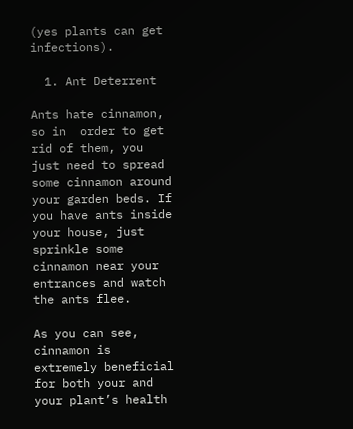(yes plants can get infections).

  1. Ant Deterrent

Ants hate cinnamon, so in  order to get rid of them, you just need to spread some cinnamon around your garden beds. If you have ants inside your house, just sprinkle some cinnamon near your entrances and watch the ants flee.

As you can see, cinnamon is extremely beneficial for both your and your plant’s health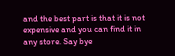and the best part is that it is not expensive and you can find it in any store. Say bye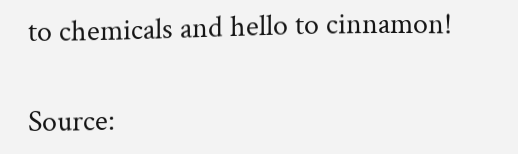to chemicals and hello to cinnamon!

Source: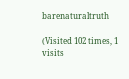barenaturaltruth

(Visited 102 times, 1 visits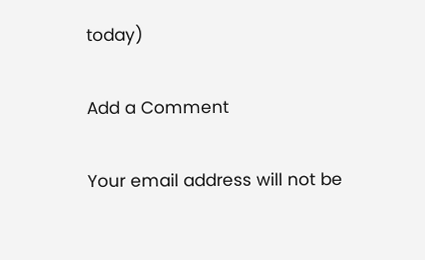today)

Add a Comment

Your email address will not be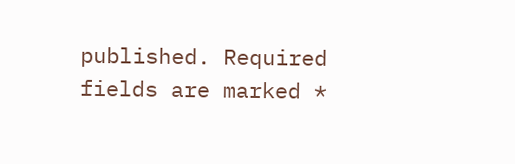published. Required fields are marked *